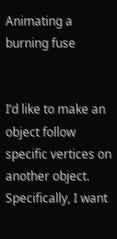Animating a burning fuse


I’d like to make an object follow specific vertices on another object. Specifically, I want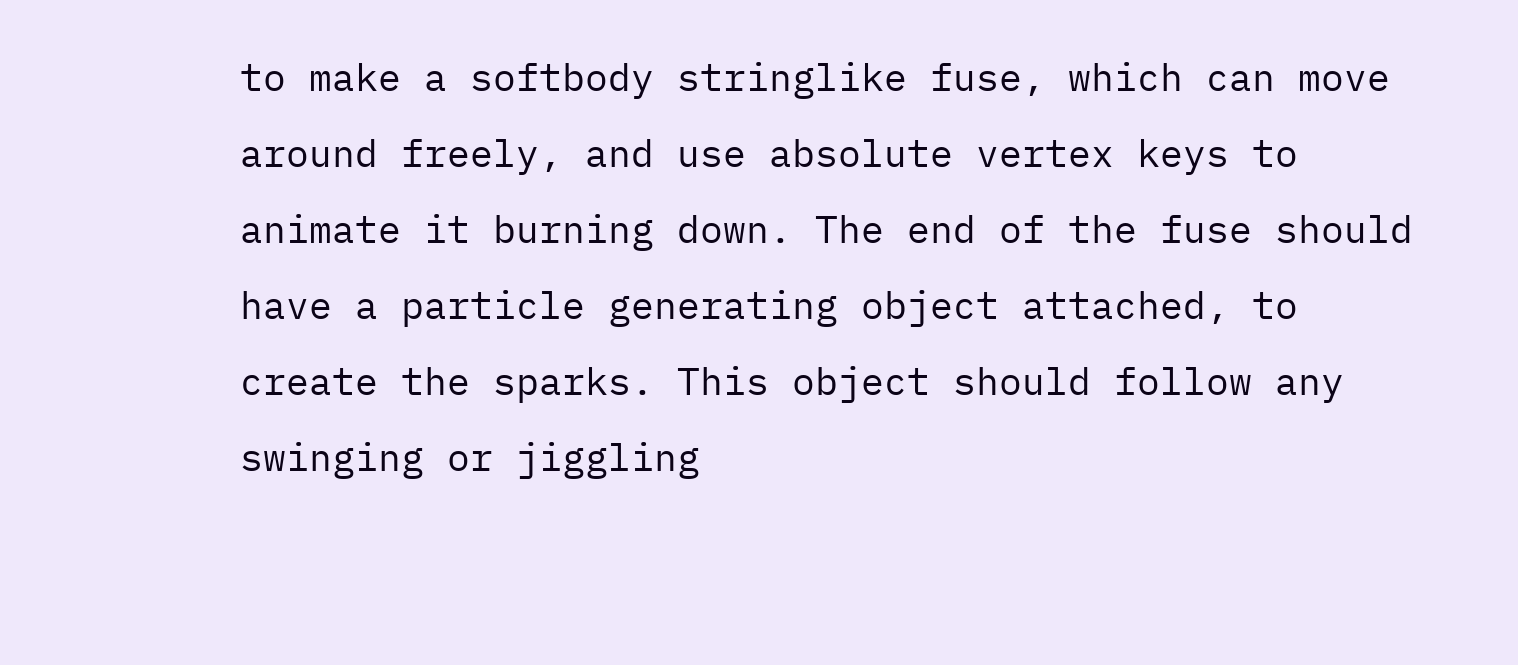to make a softbody stringlike fuse, which can move around freely, and use absolute vertex keys to animate it burning down. The end of the fuse should have a particle generating object attached, to create the sparks. This object should follow any swinging or jiggling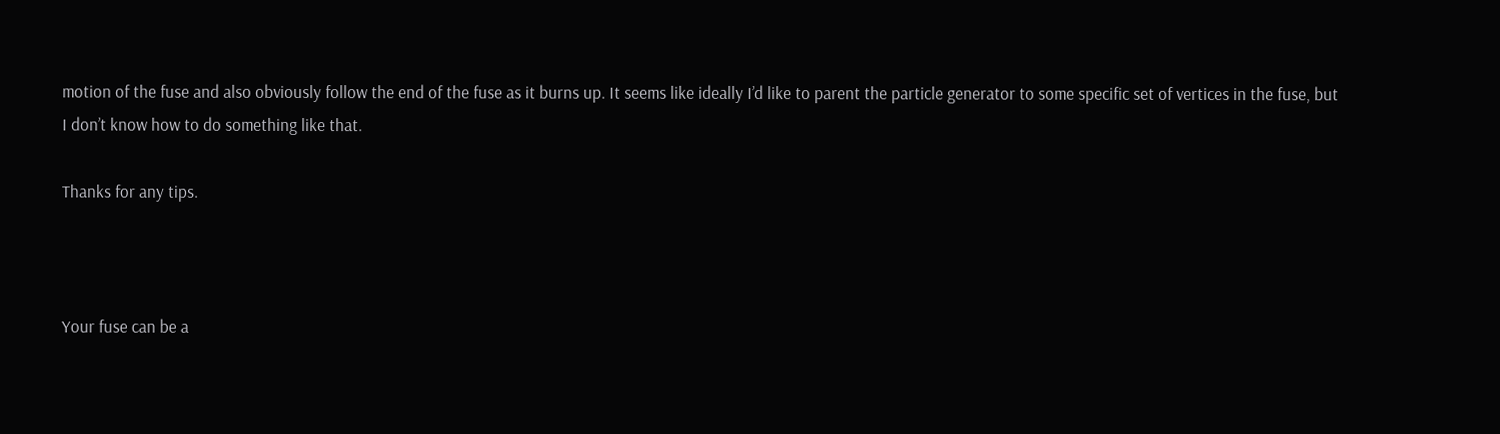motion of the fuse and also obviously follow the end of the fuse as it burns up. It seems like ideally I’d like to parent the particle generator to some specific set of vertices in the fuse, but I don’t know how to do something like that.

Thanks for any tips.



Your fuse can be a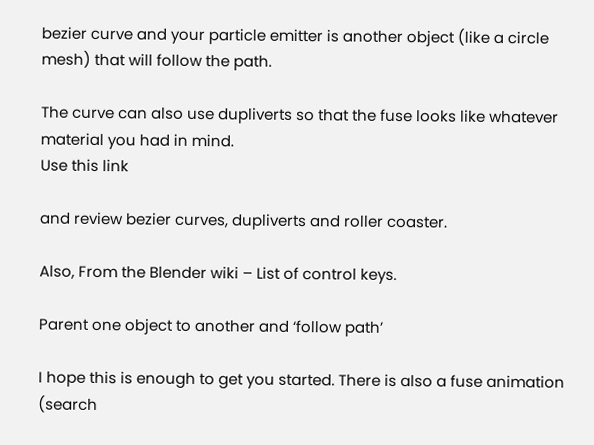bezier curve and your particle emitter is another object (like a circle mesh) that will follow the path.

The curve can also use dupliverts so that the fuse looks like whatever material you had in mind.
Use this link

and review bezier curves, dupliverts and roller coaster.

Also, From the Blender wiki – List of control keys.

Parent one object to another and ‘follow path’

I hope this is enough to get you started. There is also a fuse animation (search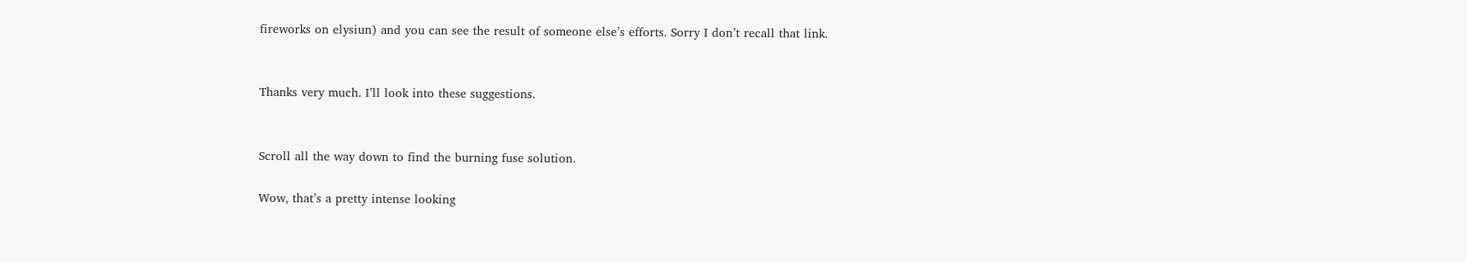fireworks on elysiun) and you can see the result of someone else’s efforts. Sorry I don’t recall that link.


Thanks very much. I’ll look into these suggestions.


Scroll all the way down to find the burning fuse solution.

Wow, that’s a pretty intense looking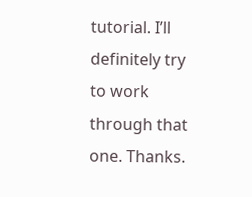tutorial. I’ll definitely try to work through that one. Thanks.